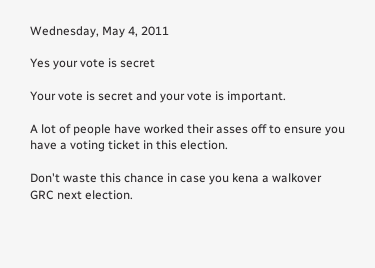Wednesday, May 4, 2011

Yes your vote is secret

Your vote is secret and your vote is important.

A lot of people have worked their asses off to ensure you have a voting ticket in this election.

Don't waste this chance in case you kena a walkover GRC next election.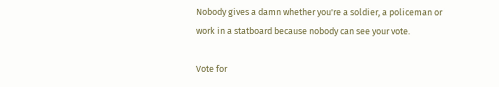Nobody gives a damn whether you're a soldier, a policeman or work in a statboard because nobody can see your vote.

Vote for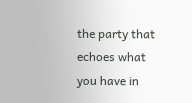the party that echoes what you have in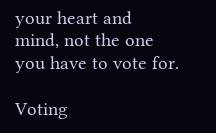your heart and mind, not the one you have to vote for.

Voting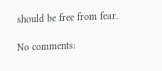should be free from fear.

No comments: